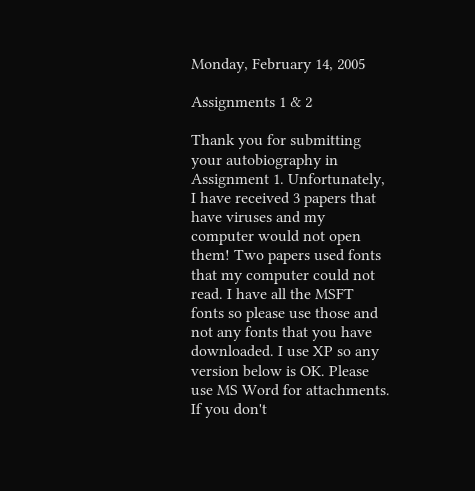Monday, February 14, 2005

Assignments 1 & 2

Thank you for submitting your autobiography in Assignment 1. Unfortunately, I have received 3 papers that have viruses and my computer would not open them! Two papers used fonts that my computer could not read. I have all the MSFT fonts so please use those and not any fonts that you have downloaded. I use XP so any version below is OK. Please use MS Word for attachments. If you don't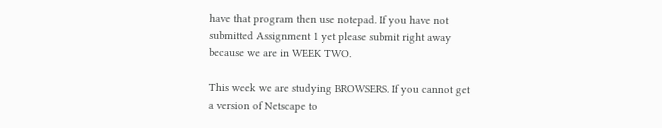have that program then use notepad. If you have not submitted Assignment 1 yet please submit right away because we are in WEEK TWO.

This week we are studying BROWSERS. If you cannot get a version of Netscape to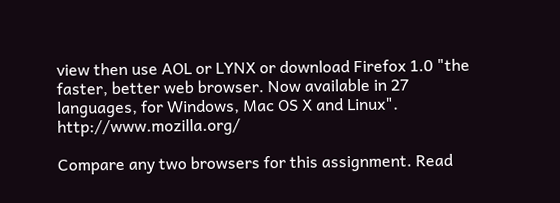view then use AOL or LYNX or download Firefox 1.0 "the faster, better web browser. Now available in 27 languages, for Windows, Mac OS X and Linux". http://www.mozilla.org/

Compare any two browsers for this assignment. Read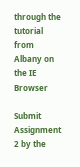through the tutorial from Albany on the IE Browser

Submit Assignment 2 by the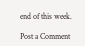end of this week.

Post a Comment